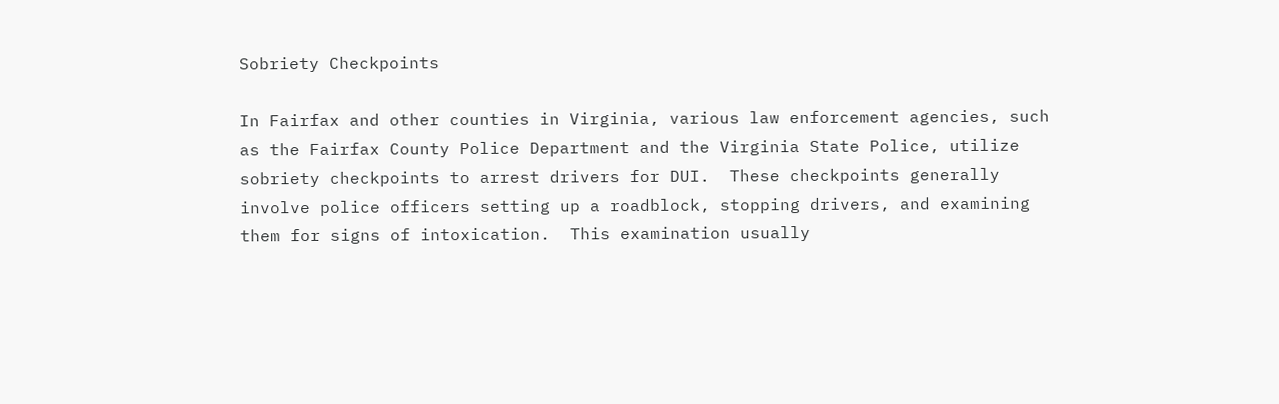Sobriety Checkpoints

In Fairfax and other counties in Virginia, various law enforcement agencies, such as the Fairfax County Police Department and the Virginia State Police, utilize sobriety checkpoints to arrest drivers for DUI.  These checkpoints generally involve police officers setting up a roadblock, stopping drivers, and examining them for signs of intoxication.  This examination usually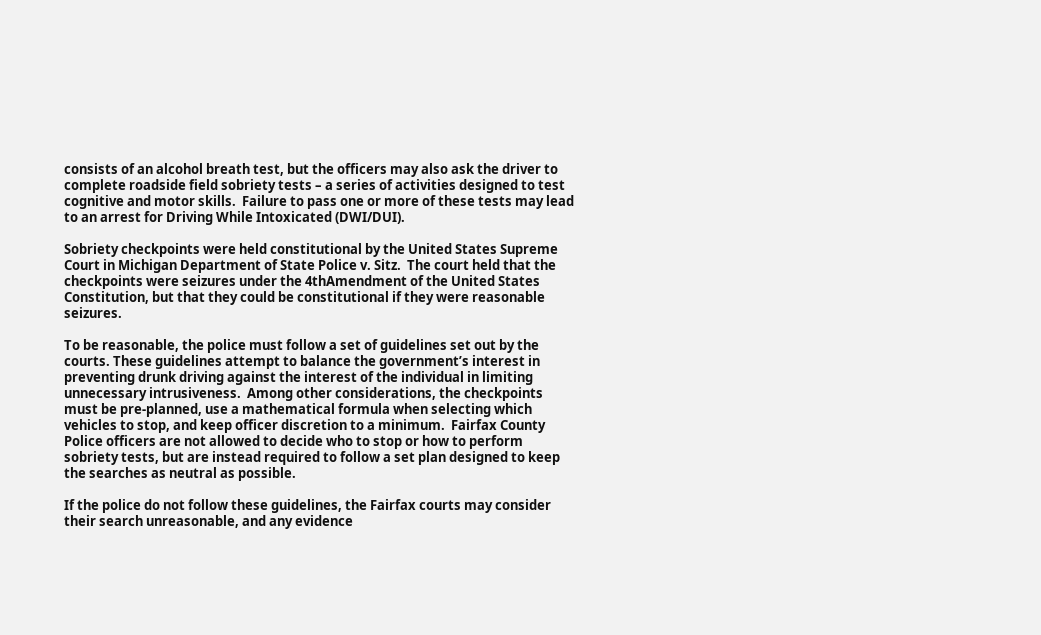consists of an alcohol breath test, but the officers may also ask the driver to complete roadside field sobriety tests – a series of activities designed to test cognitive and motor skills.  Failure to pass one or more of these tests may lead to an arrest for Driving While Intoxicated (DWI/DUI).

Sobriety checkpoints were held constitutional by the United States Supreme Court in Michigan Department of State Police v. Sitz.  The court held that the checkpoints were seizures under the 4thAmendment of the United States Constitution, but that they could be constitutional if they were reasonable seizures.

To be reasonable, the police must follow a set of guidelines set out by the courts. These guidelines attempt to balance the government’s interest in preventing drunk driving against the interest of the individual in limiting unnecessary intrusiveness.  Among other considerations, the checkpoints must be pre-planned, use a mathematical formula when selecting which vehicles to stop, and keep officer discretion to a minimum.  Fairfax County Police officers are not allowed to decide who to stop or how to perform sobriety tests, but are instead required to follow a set plan designed to keep the searches as neutral as possible.

If the police do not follow these guidelines, the Fairfax courts may consider their search unreasonable, and any evidence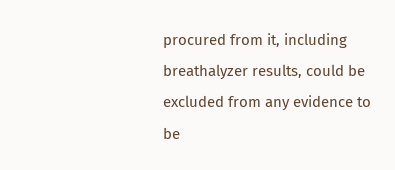procured from it, including breathalyzer results, could be excluded from any evidence to be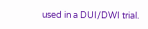used in a DUI/DWI trial.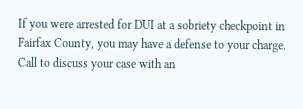If you were arrested for DUI at a sobriety checkpoint in Fairfax County, you may have a defense to your charge. Call to discuss your case with an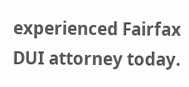experienced Fairfax DUI attorney today.